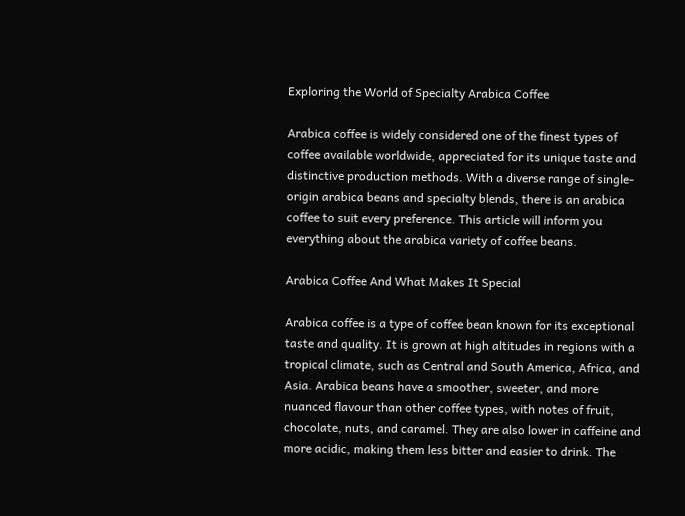Exploring the World of Specialty Arabica Coffee

Arabica coffee is widely considered one of the finest types of coffee available worldwide, appreciated for its unique taste and distinctive production methods. With a diverse range of single-origin arabica beans and specialty blends, there is an arabica coffee to suit every preference. This article will inform you everything about the arabica variety of coffee beans.

Arabica Coffee And What Makes It Special

Arabica coffee is a type of coffee bean known for its exceptional taste and quality. It is grown at high altitudes in regions with a tropical climate, such as Central and South America, Africa, and Asia. Arabica beans have a smoother, sweeter, and more nuanced flavour than other coffee types, with notes of fruit, chocolate, nuts, and caramel. They are also lower in caffeine and more acidic, making them less bitter and easier to drink. The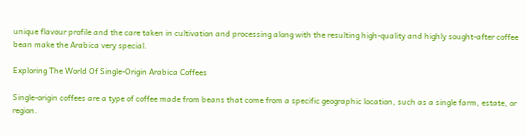unique flavour profile and the care taken in cultivation and processing along with the resulting high-quality and highly sought-after coffee bean make the Arabica very special.

Exploring The World Of Single-Origin Arabica Coffees

Single-origin coffees are a type of coffee made from beans that come from a specific geographic location, such as a single farm, estate, or region.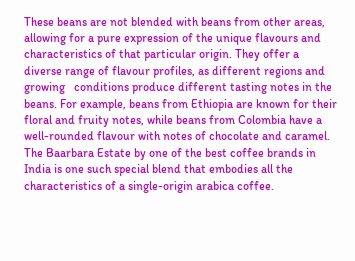These beans are not blended with beans from other areas, allowing for a pure expression of the unique flavours and characteristics of that particular origin. They offer a diverse range of flavour profiles, as different regions and growing   conditions produce different tasting notes in the beans. For example, beans from Ethiopia are known for their floral and fruity notes, while beans from Colombia have a well-rounded flavour with notes of chocolate and caramel. The Baarbara Estate by one of the best coffee brands in India is one such special blend that embodies all the characteristics of a single-origin arabica coffee.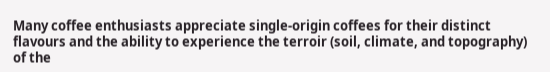Many coffee enthusiasts appreciate single-origin coffees for their distinct flavours and the ability to experience the terroir (soil, climate, and topography) of the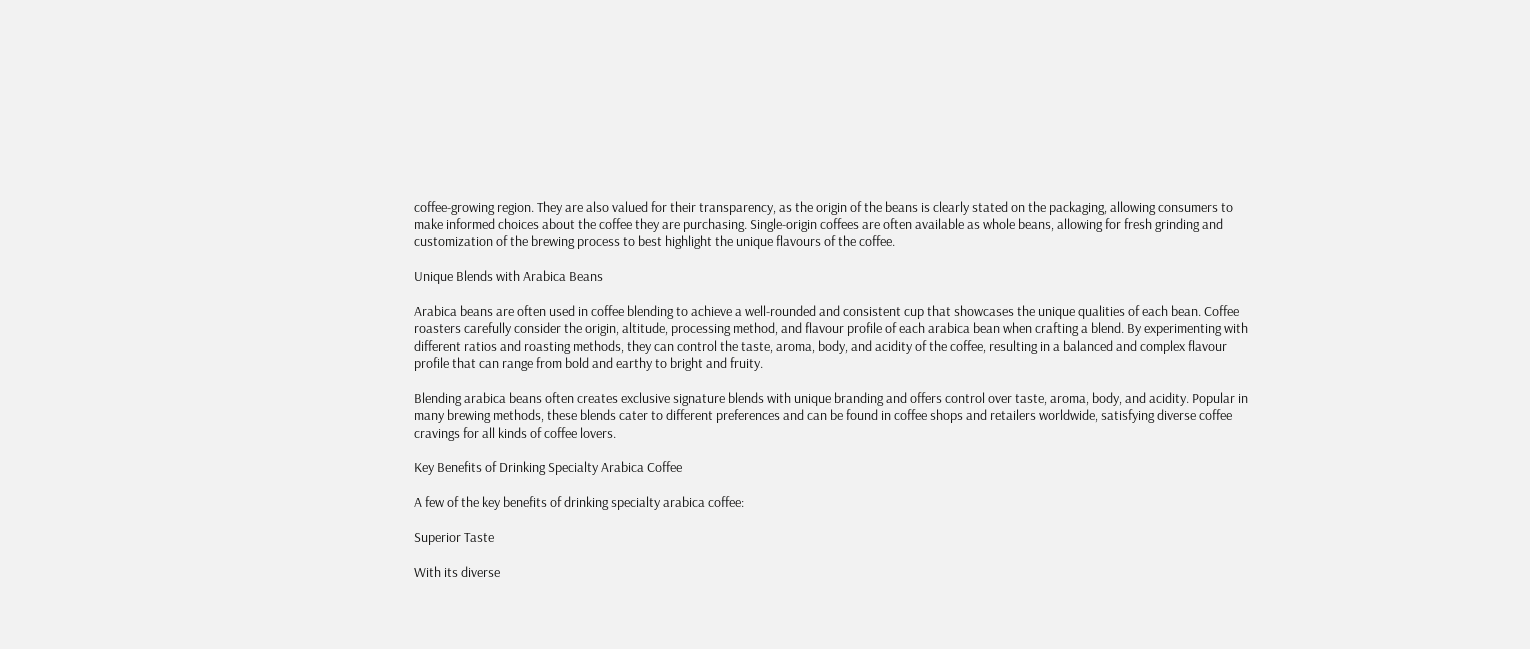coffee-growing region. They are also valued for their transparency, as the origin of the beans is clearly stated on the packaging, allowing consumers to make informed choices about the coffee they are purchasing. Single-origin coffees are often available as whole beans, allowing for fresh grinding and customization of the brewing process to best highlight the unique flavours of the coffee.

Unique Blends with Arabica Beans

Arabica beans are often used in coffee blending to achieve a well-rounded and consistent cup that showcases the unique qualities of each bean. Coffee roasters carefully consider the origin, altitude, processing method, and flavour profile of each arabica bean when crafting a blend. By experimenting with different ratios and roasting methods, they can control the taste, aroma, body, and acidity of the coffee, resulting in a balanced and complex flavour profile that can range from bold and earthy to bright and fruity.

Blending arabica beans often creates exclusive signature blends with unique branding and offers control over taste, aroma, body, and acidity. Popular in many brewing methods, these blends cater to different preferences and can be found in coffee shops and retailers worldwide, satisfying diverse coffee cravings for all kinds of coffee lovers.

Key Benefits of Drinking Specialty Arabica Coffee

A few of the key benefits of drinking specialty arabica coffee:

Superior Taste

With its diverse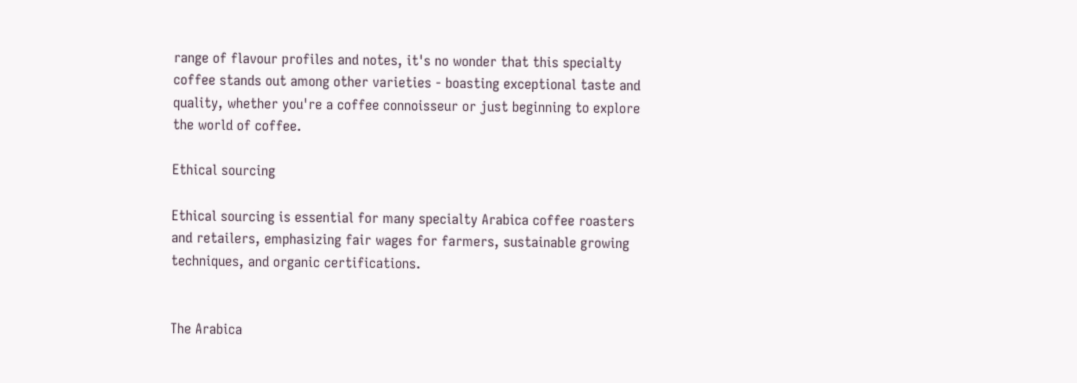range of flavour profiles and notes, it's no wonder that this specialty coffee stands out among other varieties - boasting exceptional taste and quality, whether you're a coffee connoisseur or just beginning to explore the world of coffee.

Ethical sourcing

Ethical sourcing is essential for many specialty Arabica coffee roasters and retailers, emphasizing fair wages for farmers, sustainable growing techniques, and organic certifications.


The Arabica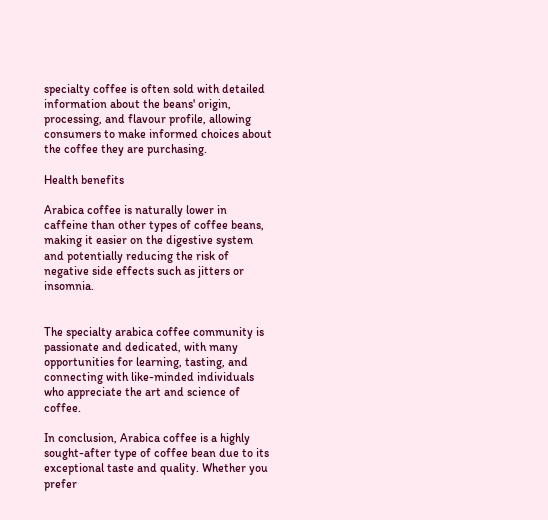specialty coffee is often sold with detailed information about the beans' origin, processing, and flavour profile, allowing consumers to make informed choices about the coffee they are purchasing.

Health benefits

Arabica coffee is naturally lower in caffeine than other types of coffee beans, making it easier on the digestive system and potentially reducing the risk of negative side effects such as jitters or insomnia.


The specialty arabica coffee community is passionate and dedicated, with many opportunities for learning, tasting, and connecting with like-minded individuals who appreciate the art and science of coffee.

In conclusion, Arabica coffee is a highly sought-after type of coffee bean due to its exceptional taste and quality. Whether you prefer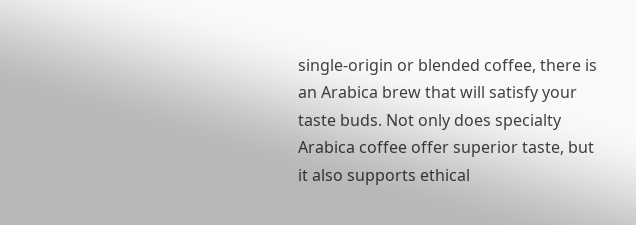single-origin or blended coffee, there is an Arabica brew that will satisfy your taste buds. Not only does specialty Arabica coffee offer superior taste, but it also supports ethical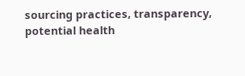sourcing practices, transparency, potential health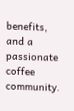benefits, and a passionate coffee community.